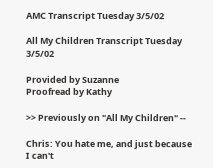AMC Transcript Tuesday 3/5/02

All My Children Transcript Tuesday 3/5/02

Provided by Suzanne
Proofread by Kathy

>> Previously on "All My Children" --

Chris: You hate me, and just because I can't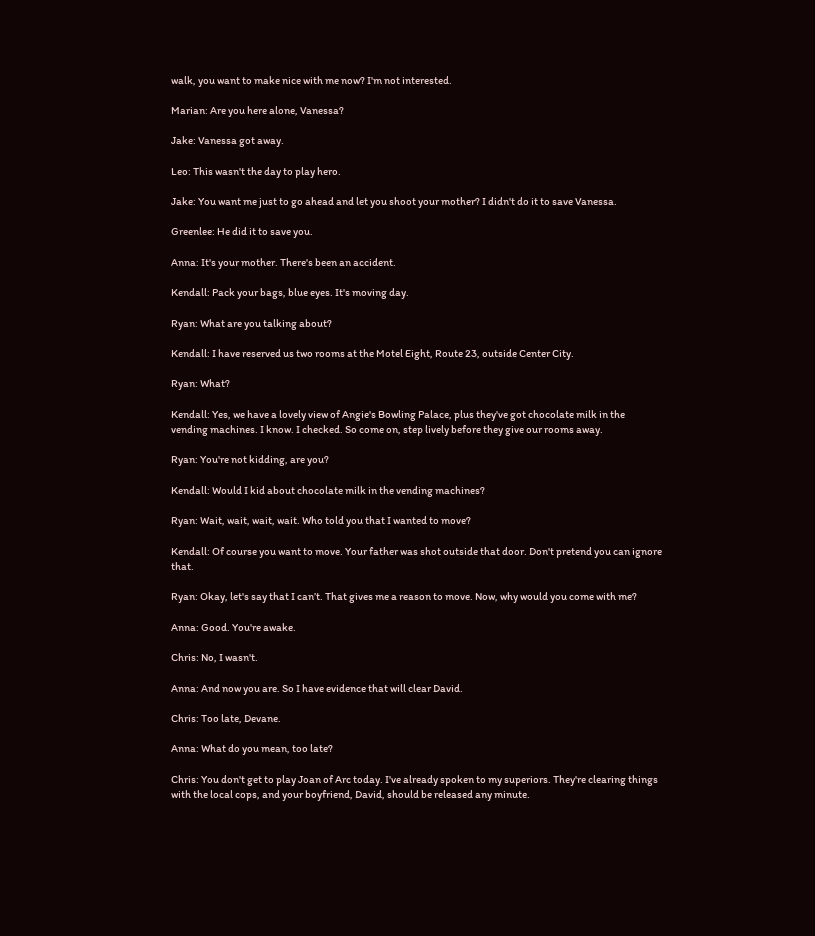walk, you want to make nice with me now? I'm not interested.

Marian: Are you here alone, Vanessa?

Jake: Vanessa got away.

Leo: This wasn't the day to play hero.

Jake: You want me just to go ahead and let you shoot your mother? I didn't do it to save Vanessa.

Greenlee: He did it to save you.

Anna: It's your mother. There's been an accident.

Kendall: Pack your bags, blue eyes. It's moving day.

Ryan: What are you talking about?

Kendall: I have reserved us two rooms at the Motel Eight, Route 23, outside Center City.

Ryan: What?

Kendall: Yes, we have a lovely view of Angie's Bowling Palace, plus they've got chocolate milk in the vending machines. I know. I checked. So come on, step lively before they give our rooms away.

Ryan: You're not kidding, are you?

Kendall: Would I kid about chocolate milk in the vending machines?

Ryan: Wait, wait, wait, wait. Who told you that I wanted to move?

Kendall: Of course you want to move. Your father was shot outside that door. Don't pretend you can ignore that.

Ryan: Okay, let's say that I can’t. That gives me a reason to move. Now, why would you come with me?

Anna: Good. You're awake.

Chris: No, I wasn't.

Anna: And now you are. So I have evidence that will clear David.

Chris: Too late, Devane.

Anna: What do you mean, too late?

Chris: You don't get to play Joan of Arc today. I've already spoken to my superiors. They're clearing things with the local cops, and your boyfriend, David, should be released any minute.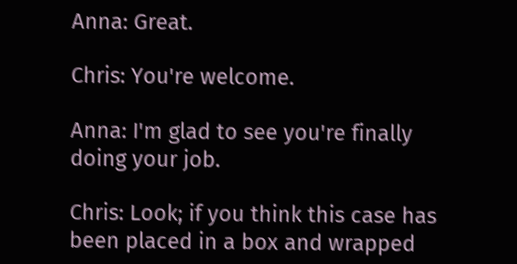Anna: Great.

Chris: You're welcome.

Anna: I'm glad to see you're finally doing your job.

Chris: Look; if you think this case has been placed in a box and wrapped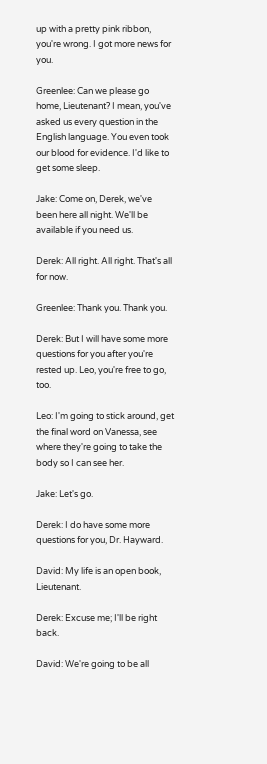up with a pretty pink ribbon, you're wrong. I got more news for you.

Greenlee: Can we please go home, Lieutenant? I mean, you've asked us every question in the English language. You even took our blood for evidence. I'd like to get some sleep.

Jake: Come on, Derek, we've been here all night. We'll be available if you need us.

Derek: All right. All right. That's all for now.

Greenlee: Thank you. Thank you.

Derek: But I will have some more questions for you after you're rested up. Leo, you're free to go, too.

Leo: I'm going to stick around, get the final word on Vanessa, see where they're going to take the body so I can see her.

Jake: Let's go.

Derek: I do have some more questions for you, Dr. Hayward.

David: My life is an open book, Lieutenant.

Derek: Excuse me; I'll be right back.

David: We're going to be all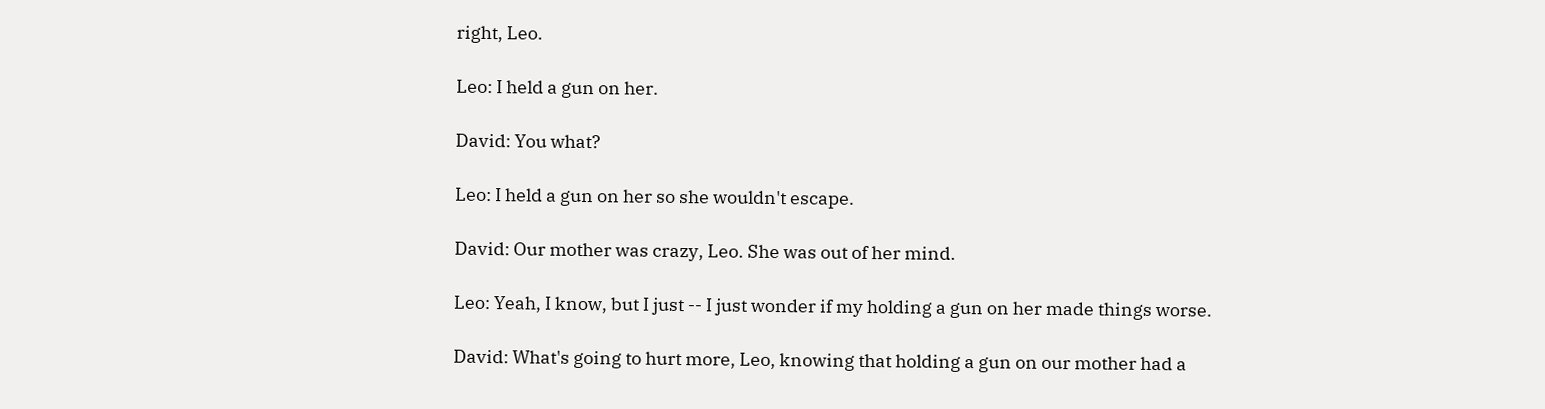right, Leo.

Leo: I held a gun on her.

David: You what?

Leo: I held a gun on her so she wouldn't escape.

David: Our mother was crazy, Leo. She was out of her mind.

Leo: Yeah, I know, but I just -- I just wonder if my holding a gun on her made things worse.

David: What's going to hurt more, Leo, knowing that holding a gun on our mother had a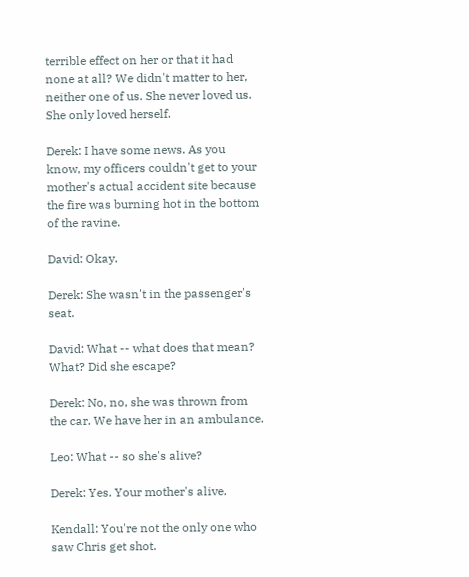terrible effect on her or that it had none at all? We didn't matter to her, neither one of us. She never loved us. She only loved herself.

Derek: I have some news. As you know, my officers couldn't get to your mother's actual accident site because the fire was burning hot in the bottom of the ravine.

David: Okay.

Derek: She wasn't in the passenger's seat.

David: What -- what does that mean? What? Did she escape?

Derek: No, no, she was thrown from the car. We have her in an ambulance.

Leo: What -- so she's alive?

Derek: Yes. Your mother's alive.

Kendall: You're not the only one who saw Chris get shot.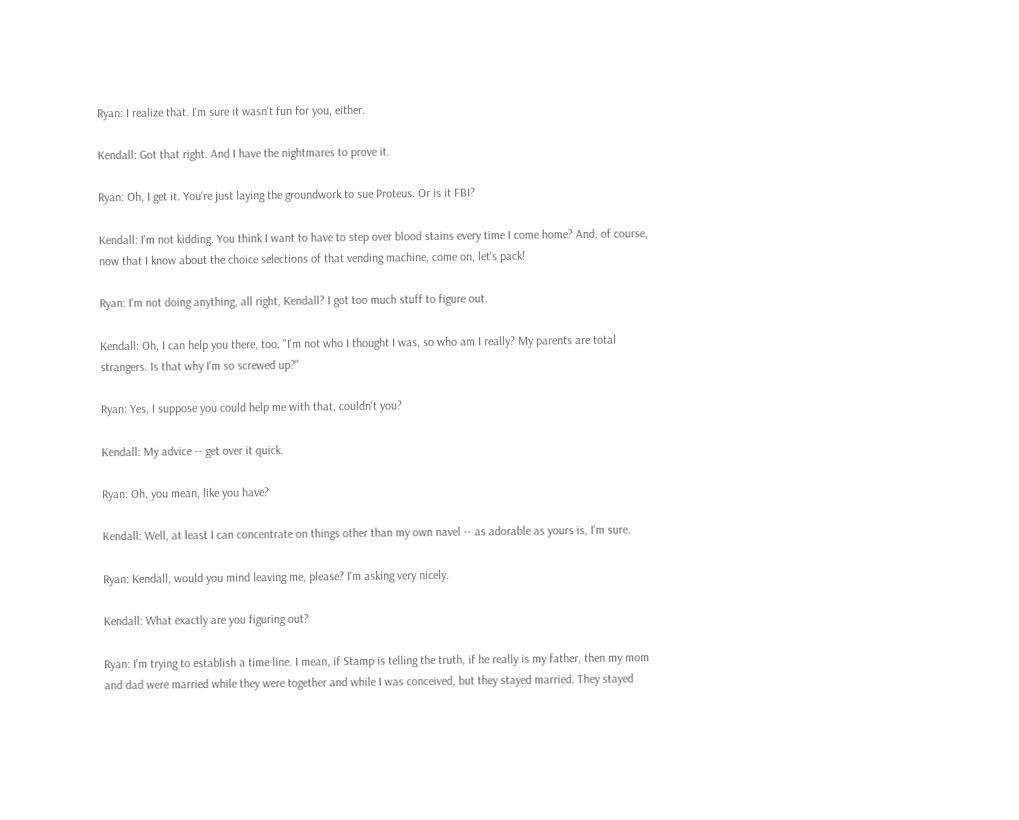Ryan: I realize that. I'm sure it wasn't fun for you, either.

Kendall: Got that right. And I have the nightmares to prove it.

Ryan: Oh, I get it. You're just laying the groundwork to sue Proteus. Or is it FBI?

Kendall: I'm not kidding. You think I want to have to step over blood stains every time I come home? And, of course, now that I know about the choice selections of that vending machine, come on, let's pack!

Ryan: I'm not doing anything, all right, Kendall? I got too much stuff to figure out.

Kendall: Oh, I can help you there, too. "I'm not who I thought I was, so who am I really? My parents are total strangers. Is that why I'm so screwed up?"

Ryan: Yes, I suppose you could help me with that, couldn't you?

Kendall: My advice -- get over it quick.

Ryan: Oh, you mean, like you have?

Kendall: Well, at least I can concentrate on things other than my own navel -- as adorable as yours is, I'm sure.

Ryan: Kendall, would you mind leaving me, please? I'm asking very nicely.

Kendall: What exactly are you figuring out?

Ryan: I'm trying to establish a time line. I mean, if Stamp is telling the truth, if he really is my father, then my mom and dad were married while they were together and while I was conceived, but they stayed married. They stayed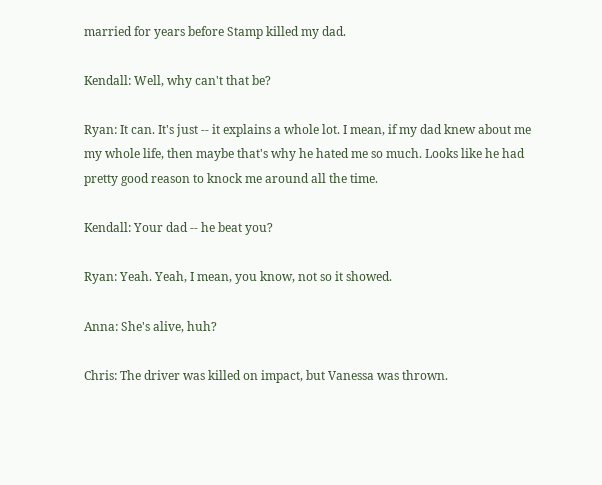married for years before Stamp killed my dad.

Kendall: Well, why can't that be?

Ryan: It can. It's just -- it explains a whole lot. I mean, if my dad knew about me my whole life, then maybe that's why he hated me so much. Looks like he had pretty good reason to knock me around all the time.

Kendall: Your dad -- he beat you?

Ryan: Yeah. Yeah, I mean, you know, not so it showed.

Anna: She's alive, huh?

Chris: The driver was killed on impact, but Vanessa was thrown.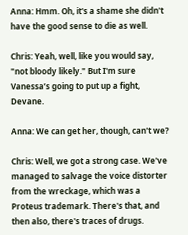Anna: Hmm. Oh, it's a shame she didn't have the good sense to die as well.

Chris: Yeah, well, like you would say, "not bloody likely." But I'm sure Vanessa’s going to put up a fight, Devane.

Anna: We can get her, though, can't we?

Chris: Well, we got a strong case. We've managed to salvage the voice distorter from the wreckage, which was a Proteus trademark. There's that, and then also, there's traces of drugs.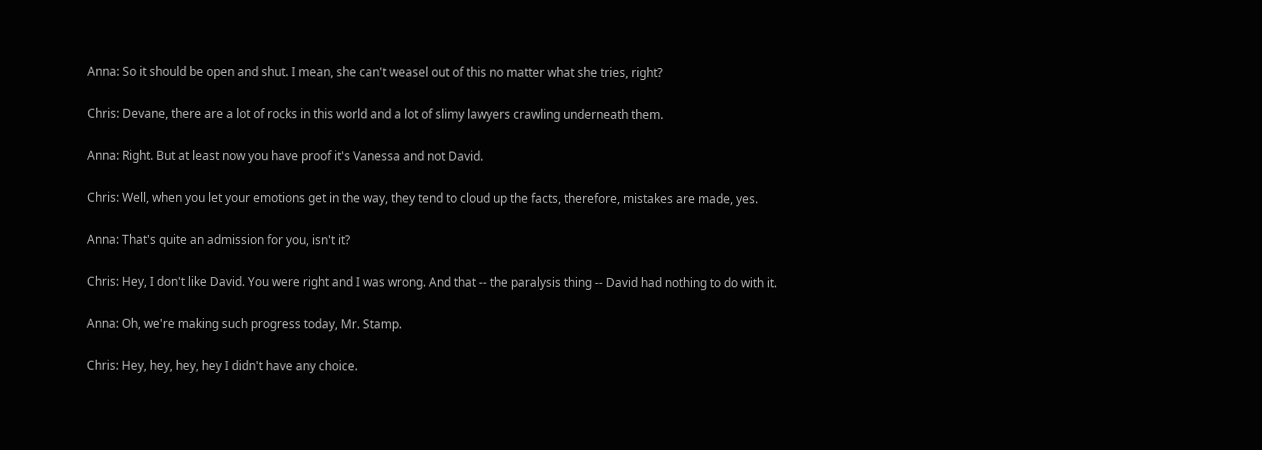Anna: So it should be open and shut. I mean, she can't weasel out of this no matter what she tries, right?

Chris: Devane, there are a lot of rocks in this world and a lot of slimy lawyers crawling underneath them.

Anna: Right. But at least now you have proof it's Vanessa and not David.

Chris: Well, when you let your emotions get in the way, they tend to cloud up the facts, therefore, mistakes are made, yes.

Anna: That's quite an admission for you, isn't it?

Chris: Hey, I don't like David. You were right and I was wrong. And that -- the paralysis thing -- David had nothing to do with it.

Anna: Oh, we're making such progress today, Mr. Stamp.

Chris: Hey, hey, hey, hey I didn't have any choice.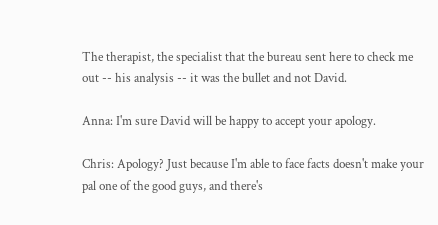The therapist, the specialist that the bureau sent here to check me out -- his analysis -- it was the bullet and not David.

Anna: I'm sure David will be happy to accept your apology.

Chris: Apology? Just because I'm able to face facts doesn't make your pal one of the good guys, and there's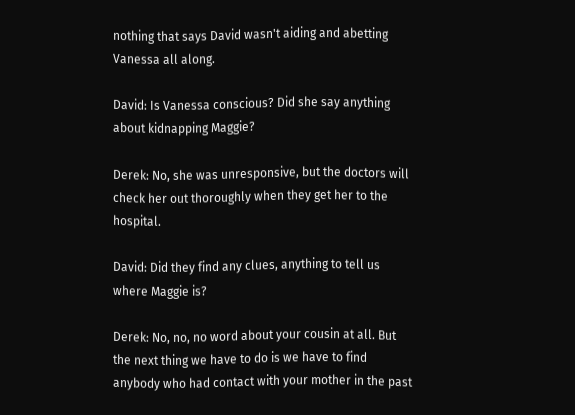nothing that says David wasn't aiding and abetting Vanessa all along.

David: Is Vanessa conscious? Did she say anything about kidnapping Maggie?

Derek: No, she was unresponsive, but the doctors will check her out thoroughly when they get her to the hospital.

David: Did they find any clues, anything to tell us where Maggie is?

Derek: No, no, no word about your cousin at all. But the next thing we have to do is we have to find anybody who had contact with your mother in the past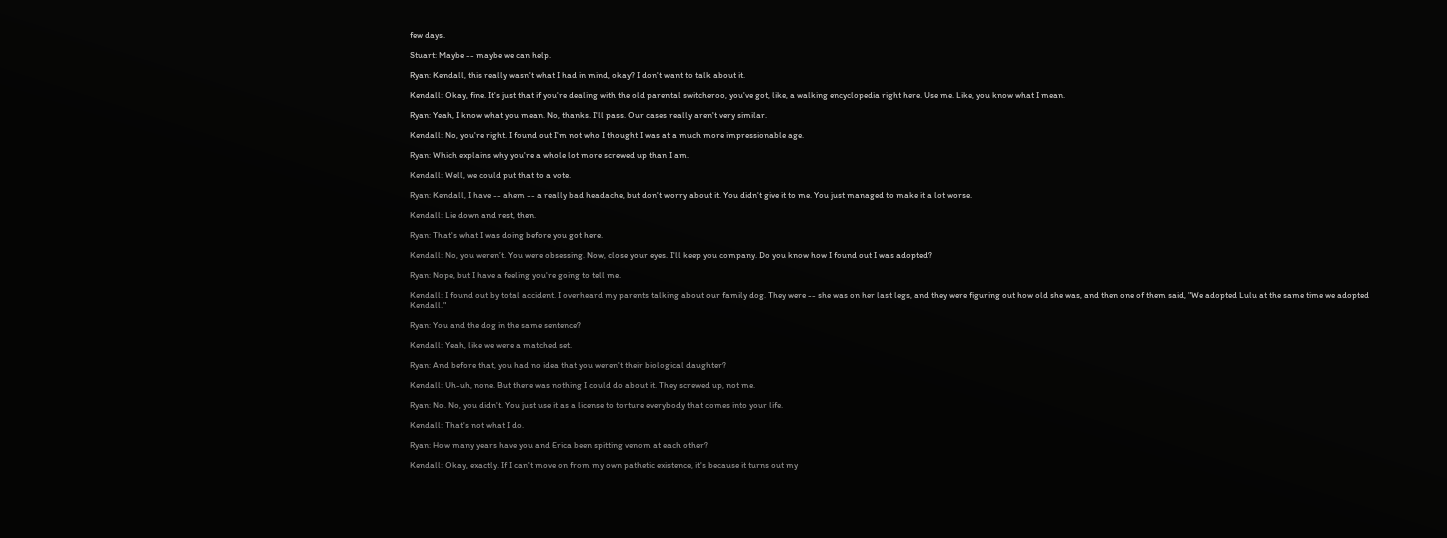few days.

Stuart: Maybe -- maybe we can help.

Ryan: Kendall, this really wasn't what I had in mind, okay? I don't want to talk about it.

Kendall: Okay, fine. It's just that if you're dealing with the old parental switcheroo, you've got, like, a walking encyclopedia right here. Use me. Like, you know what I mean.

Ryan: Yeah, I know what you mean. No, thanks. I'll pass. Our cases really aren't very similar.

Kendall: No, you're right. I found out I'm not who I thought I was at a much more impressionable age.

Ryan: Which explains why you're a whole lot more screwed up than I am.

Kendall: Well, we could put that to a vote.

Ryan: Kendall, I have -- ahem -- a really bad headache, but don't worry about it. You didn't give it to me. You just managed to make it a lot worse.

Kendall: Lie down and rest, then.

Ryan: That's what I was doing before you got here.

Kendall: No, you weren’t. You were obsessing. Now, close your eyes. I'll keep you company. Do you know how I found out I was adopted?

Ryan: Nope, but I have a feeling you're going to tell me.

Kendall: I found out by total accident. I overheard my parents talking about our family dog. They were -- she was on her last legs, and they were figuring out how old she was, and then one of them said, "We adopted Lulu at the same time we adopted Kendall."

Ryan: You and the dog in the same sentence?

Kendall: Yeah, like we were a matched set.

Ryan: And before that, you had no idea that you weren't their biological daughter?

Kendall: Uh-uh, none. But there was nothing I could do about it. They screwed up, not me.

Ryan: No. No, you didn't. You just use it as a license to torture everybody that comes into your life.

Kendall: That's not what I do.

Ryan: How many years have you and Erica been spitting venom at each other?

Kendall: Okay, exactly. If I can't move on from my own pathetic existence, it's because it turns out my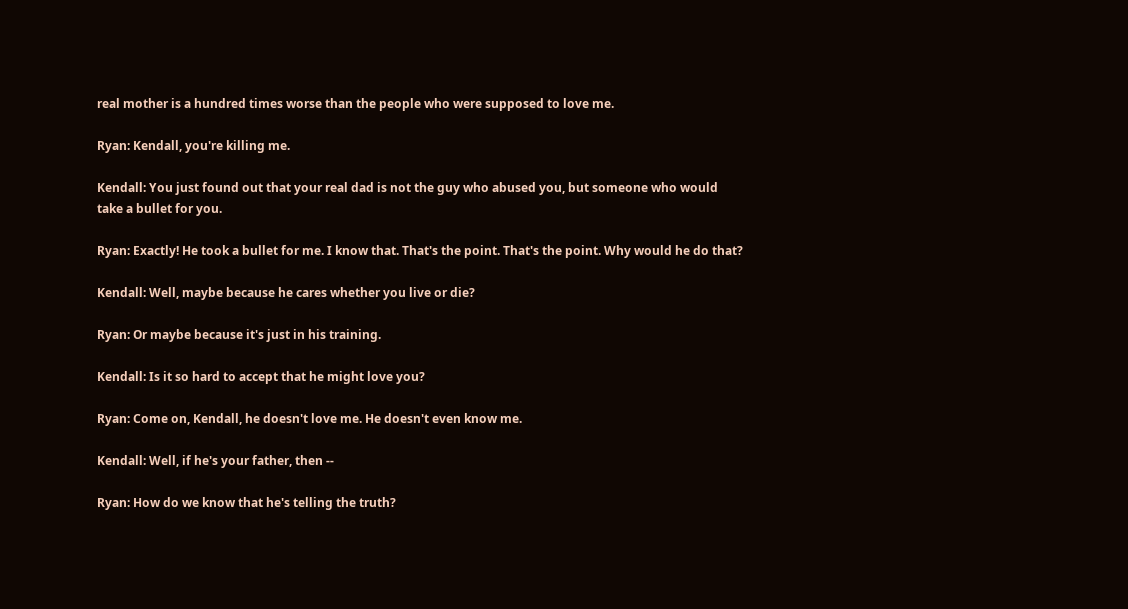real mother is a hundred times worse than the people who were supposed to love me.

Ryan: Kendall, you're killing me.

Kendall: You just found out that your real dad is not the guy who abused you, but someone who would take a bullet for you.

Ryan: Exactly! He took a bullet for me. I know that. That's the point. That's the point. Why would he do that?

Kendall: Well, maybe because he cares whether you live or die?

Ryan: Or maybe because it's just in his training.

Kendall: Is it so hard to accept that he might love you?

Ryan: Come on, Kendall, he doesn't love me. He doesn't even know me.

Kendall: Well, if he's your father, then --

Ryan: How do we know that he's telling the truth?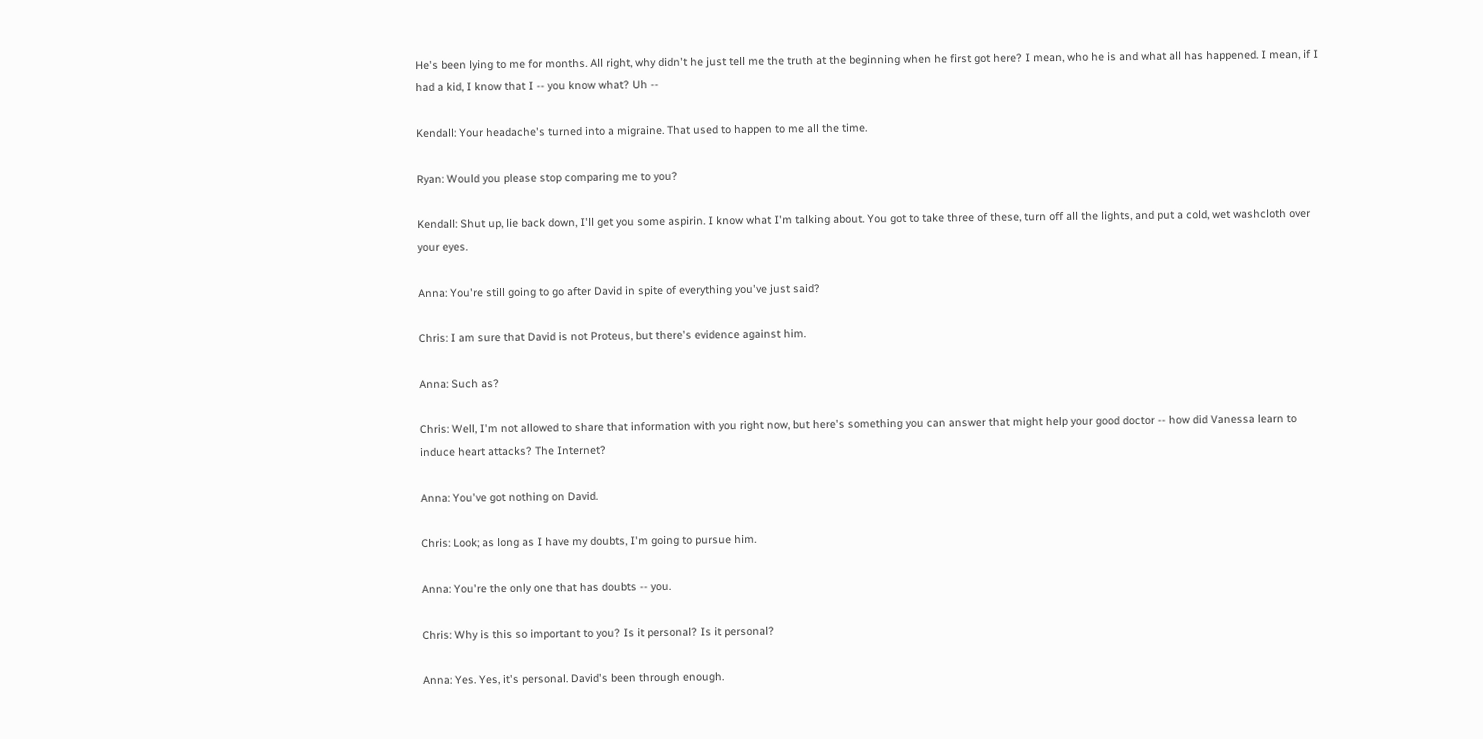He's been lying to me for months. All right, why didn't he just tell me the truth at the beginning when he first got here? I mean, who he is and what all has happened. I mean, if I had a kid, I know that I -- you know what? Uh --

Kendall: Your headache's turned into a migraine. That used to happen to me all the time.

Ryan: Would you please stop comparing me to you?

Kendall: Shut up, lie back down, I'll get you some aspirin. I know what I'm talking about. You got to take three of these, turn off all the lights, and put a cold, wet washcloth over your eyes.

Anna: You're still going to go after David in spite of everything you've just said?

Chris: I am sure that David is not Proteus, but there's evidence against him.

Anna: Such as?

Chris: Well, I'm not allowed to share that information with you right now, but here's something you can answer that might help your good doctor -- how did Vanessa learn to induce heart attacks? The Internet?

Anna: You've got nothing on David.

Chris: Look; as long as I have my doubts, I'm going to pursue him.

Anna: You're the only one that has doubts -- you.

Chris: Why is this so important to you? Is it personal? Is it personal?

Anna: Yes. Yes, it's personal. David's been through enough.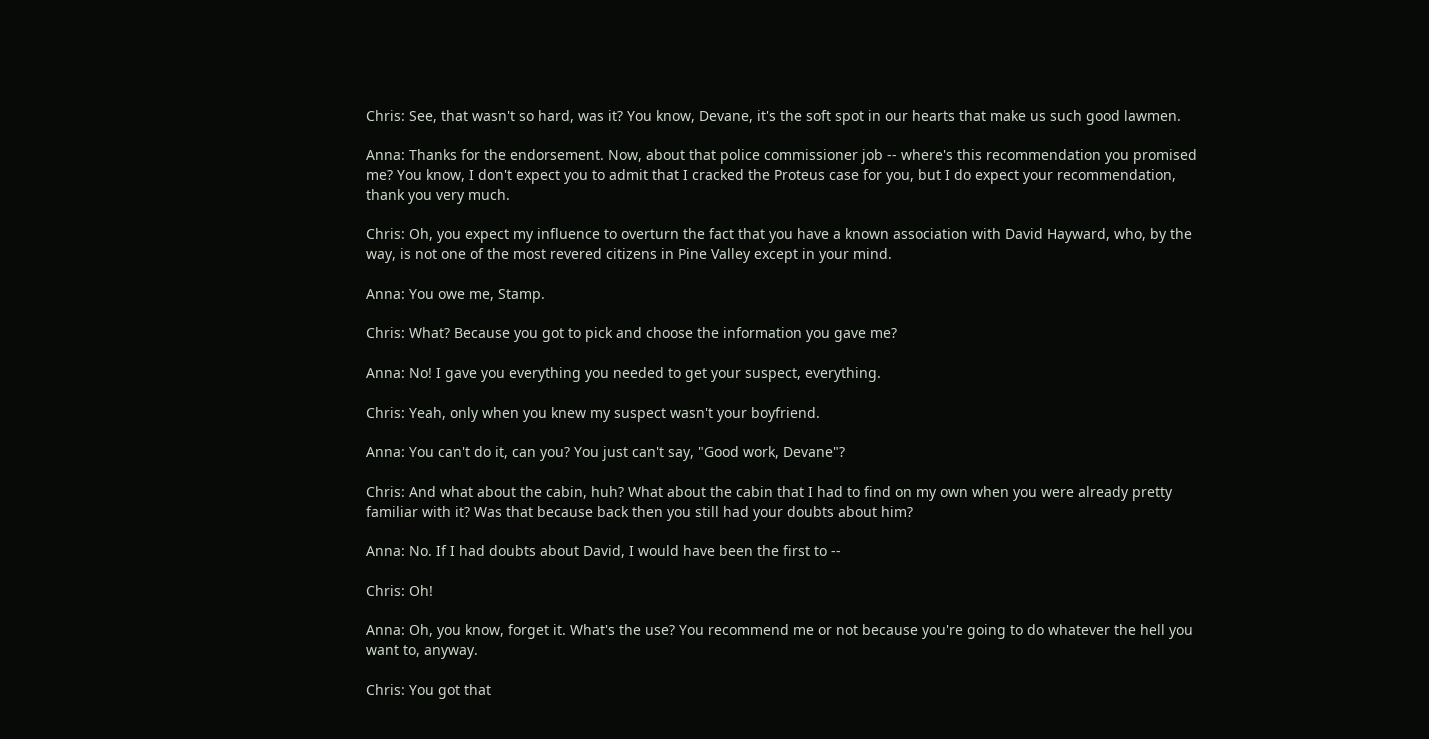Chris: See, that wasn't so hard, was it? You know, Devane, it's the soft spot in our hearts that make us such good lawmen.

Anna: Thanks for the endorsement. Now, about that police commissioner job -- where's this recommendation you promised me? You know, I don't expect you to admit that I cracked the Proteus case for you, but I do expect your recommendation, thank you very much.

Chris: Oh, you expect my influence to overturn the fact that you have a known association with David Hayward, who, by the way, is not one of the most revered citizens in Pine Valley except in your mind.

Anna: You owe me, Stamp.

Chris: What? Because you got to pick and choose the information you gave me?

Anna: No! I gave you everything you needed to get your suspect, everything.

Chris: Yeah, only when you knew my suspect wasn't your boyfriend.

Anna: You can't do it, can you? You just can't say, "Good work, Devane"?

Chris: And what about the cabin, huh? What about the cabin that I had to find on my own when you were already pretty familiar with it? Was that because back then you still had your doubts about him?

Anna: No. If I had doubts about David, I would have been the first to --

Chris: Oh!

Anna: Oh, you know, forget it. What's the use? You recommend me or not because you're going to do whatever the hell you want to, anyway.

Chris: You got that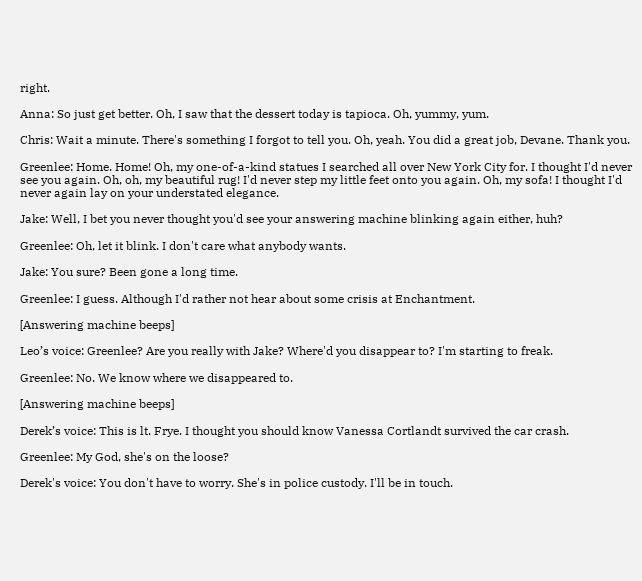right.

Anna: So just get better. Oh, I saw that the dessert today is tapioca. Oh, yummy, yum.

Chris: Wait a minute. There's something I forgot to tell you. Oh, yeah. You did a great job, Devane. Thank you.

Greenlee: Home. Home! Oh, my one-of-a-kind statues I searched all over New York City for. I thought I'd never see you again. Oh, oh, my beautiful rug! I'd never step my little feet onto you again. Oh, my sofa! I thought I'd never again lay on your understated elegance.

Jake: Well, I bet you never thought you'd see your answering machine blinking again either, huh?

Greenlee: Oh, let it blink. I don't care what anybody wants.

Jake: You sure? Been gone a long time.

Greenlee: I guess. Although I'd rather not hear about some crisis at Enchantment.

[Answering machine beeps]

Leo’s voice: Greenlee? Are you really with Jake? Where'd you disappear to? I'm starting to freak.

Greenlee: No. We know where we disappeared to.

[Answering machine beeps]

Derek’s voice: This is lt. Frye. I thought you should know Vanessa Cortlandt survived the car crash.

Greenlee: My God, she's on the loose?

Derek's voice: You don't have to worry. She's in police custody. I'll be in touch.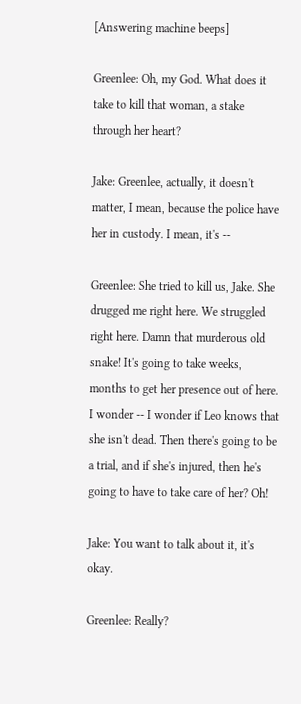[Answering machine beeps]

Greenlee: Oh, my God. What does it take to kill that woman, a stake through her heart?

Jake: Greenlee, actually, it doesn't matter, I mean, because the police have her in custody. I mean, it's --

Greenlee: She tried to kill us, Jake. She drugged me right here. We struggled right here. Damn that murderous old snake! It's going to take weeks, months to get her presence out of here. I wonder -- I wonder if Leo knows that she isn't dead. Then there's going to be a trial, and if she's injured, then he's going to have to take care of her? Oh!

Jake: You want to talk about it, it's okay.

Greenlee: Really?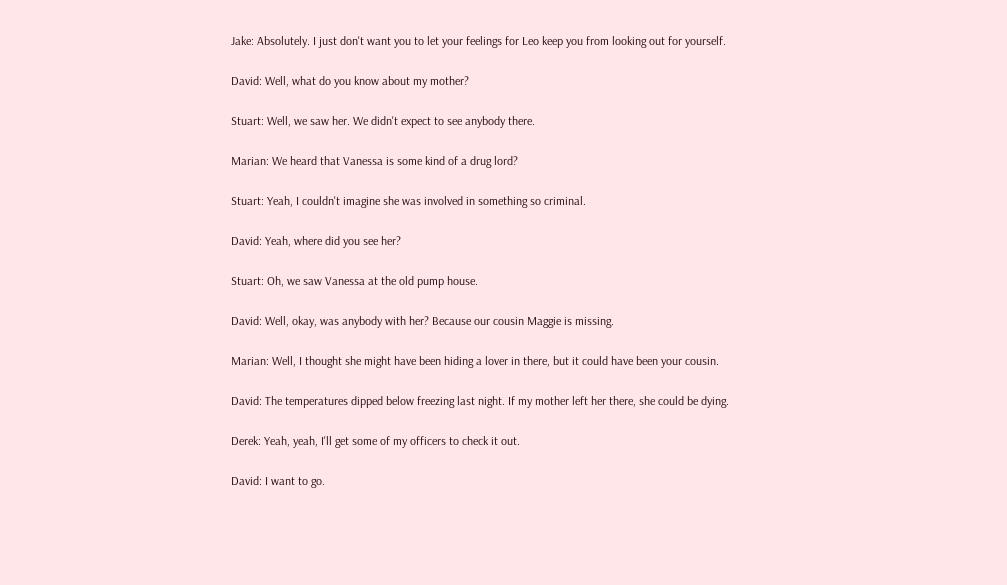Jake: Absolutely. I just don't want you to let your feelings for Leo keep you from looking out for yourself.

David: Well, what do you know about my mother?

Stuart: Well, we saw her. We didn't expect to see anybody there.

Marian: We heard that Vanessa is some kind of a drug lord?

Stuart: Yeah, I couldn't imagine she was involved in something so criminal.

David: Yeah, where did you see her?

Stuart: Oh, we saw Vanessa at the old pump house.

David: Well, okay, was anybody with her? Because our cousin Maggie is missing.

Marian: Well, I thought she might have been hiding a lover in there, but it could have been your cousin.

David: The temperatures dipped below freezing last night. If my mother left her there, she could be dying.

Derek: Yeah, yeah, I'll get some of my officers to check it out.

David: I want to go.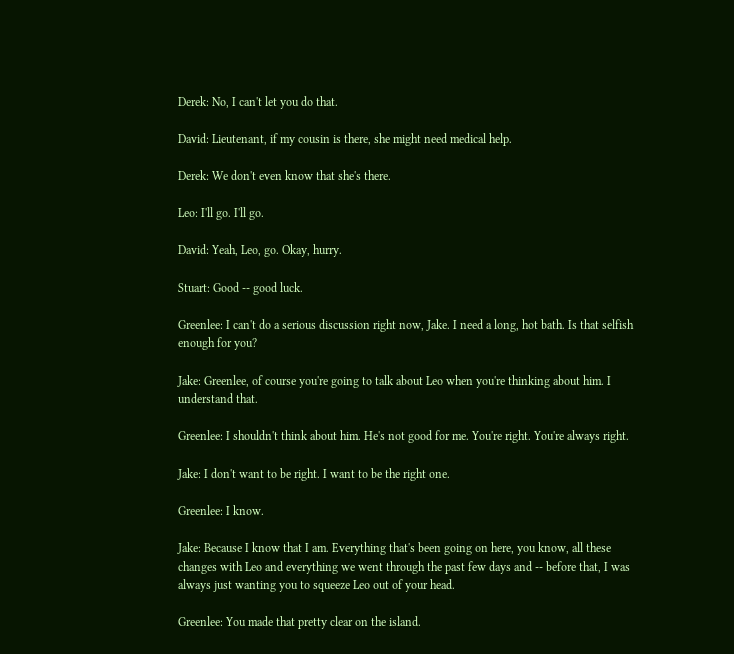Derek: No, I can't let you do that.

David: Lieutenant, if my cousin is there, she might need medical help.

Derek: We don't even know that she's there.

Leo: I'll go. I'll go.

David: Yeah, Leo, go. Okay, hurry.

Stuart: Good -- good luck.

Greenlee: I can't do a serious discussion right now, Jake. I need a long, hot bath. Is that selfish enough for you?

Jake: Greenlee, of course you're going to talk about Leo when you're thinking about him. I understand that.

Greenlee: I shouldn't think about him. He's not good for me. You're right. You're always right.

Jake: I don't want to be right. I want to be the right one.

Greenlee: I know.

Jake: Because I know that I am. Everything that's been going on here, you know, all these changes with Leo and everything we went through the past few days and -- before that, I was always just wanting you to squeeze Leo out of your head.

Greenlee: You made that pretty clear on the island.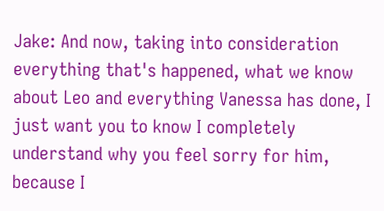Jake: And now, taking into consideration everything that's happened, what we know about Leo and everything Vanessa has done, I just want you to know I completely understand why you feel sorry for him, because I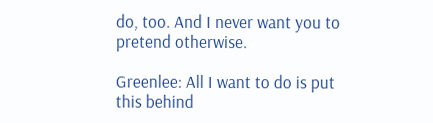do, too. And I never want you to pretend otherwise.

Greenlee: All I want to do is put this behind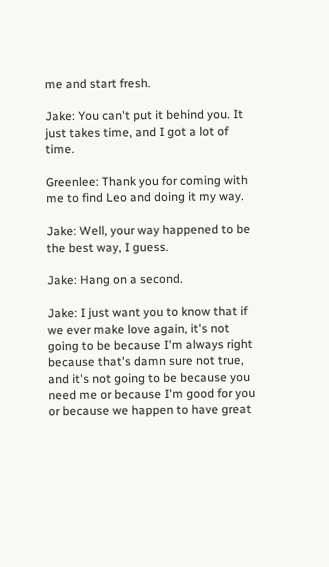me and start fresh.

Jake: You can't put it behind you. It just takes time, and I got a lot of time.

Greenlee: Thank you for coming with me to find Leo and doing it my way.

Jake: Well, your way happened to be the best way, I guess.

Jake: Hang on a second.

Jake: I just want you to know that if we ever make love again, it's not going to be because I'm always right because that's damn sure not true, and it's not going to be because you need me or because I'm good for you or because we happen to have great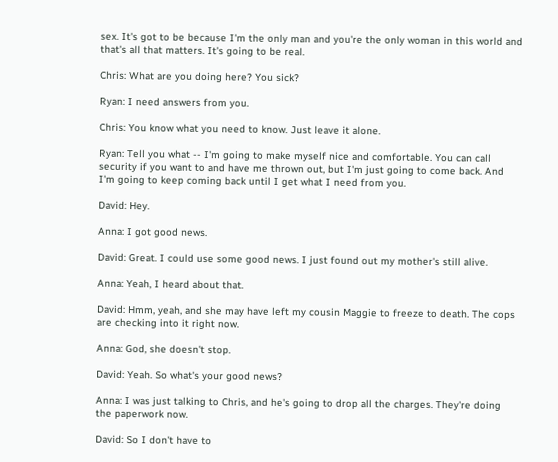sex. It's got to be because I'm the only man and you're the only woman in this world and that's all that matters. It's going to be real.

Chris: What are you doing here? You sick?

Ryan: I need answers from you.

Chris: You know what you need to know. Just leave it alone.

Ryan: Tell you what -- I'm going to make myself nice and comfortable. You can call security if you want to and have me thrown out, but I'm just going to come back. And I'm going to keep coming back until I get what I need from you.

David: Hey.

Anna: I got good news.

David: Great. I could use some good news. I just found out my mother's still alive.

Anna: Yeah, I heard about that.

David: Hmm, yeah, and she may have left my cousin Maggie to freeze to death. The cops are checking into it right now.

Anna: God, she doesn't stop.

David: Yeah. So what's your good news?

Anna: I was just talking to Chris, and he's going to drop all the charges. They're doing the paperwork now.

David: So I don't have to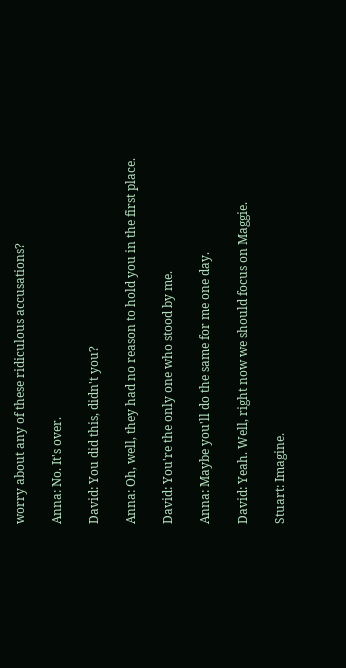worry about any of these ridiculous accusations?

Anna: No. It's over.

David: You did this, didn't you?

Anna: Oh, well, they had no reason to hold you in the first place.

David: You're the only one who stood by me.

Anna: Maybe you'll do the same for me one day.

David: Yeah. Well, right now we should focus on Maggie.

Stuart: Imagine.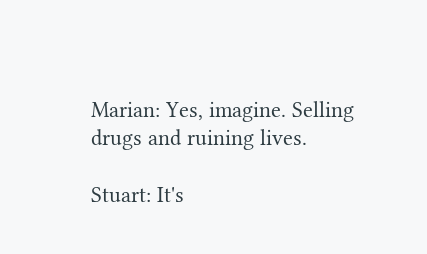Marian: Yes, imagine. Selling drugs and ruining lives.

Stuart: It's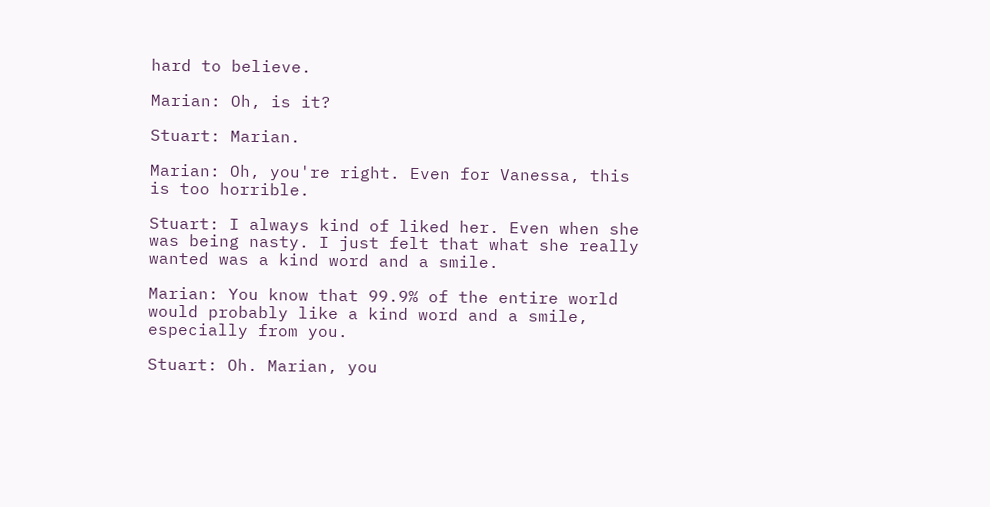hard to believe.

Marian: Oh, is it?

Stuart: Marian.

Marian: Oh, you're right. Even for Vanessa, this is too horrible.

Stuart: I always kind of liked her. Even when she was being nasty. I just felt that what she really wanted was a kind word and a smile.

Marian: You know that 99.9% of the entire world would probably like a kind word and a smile, especially from you.

Stuart: Oh. Marian, you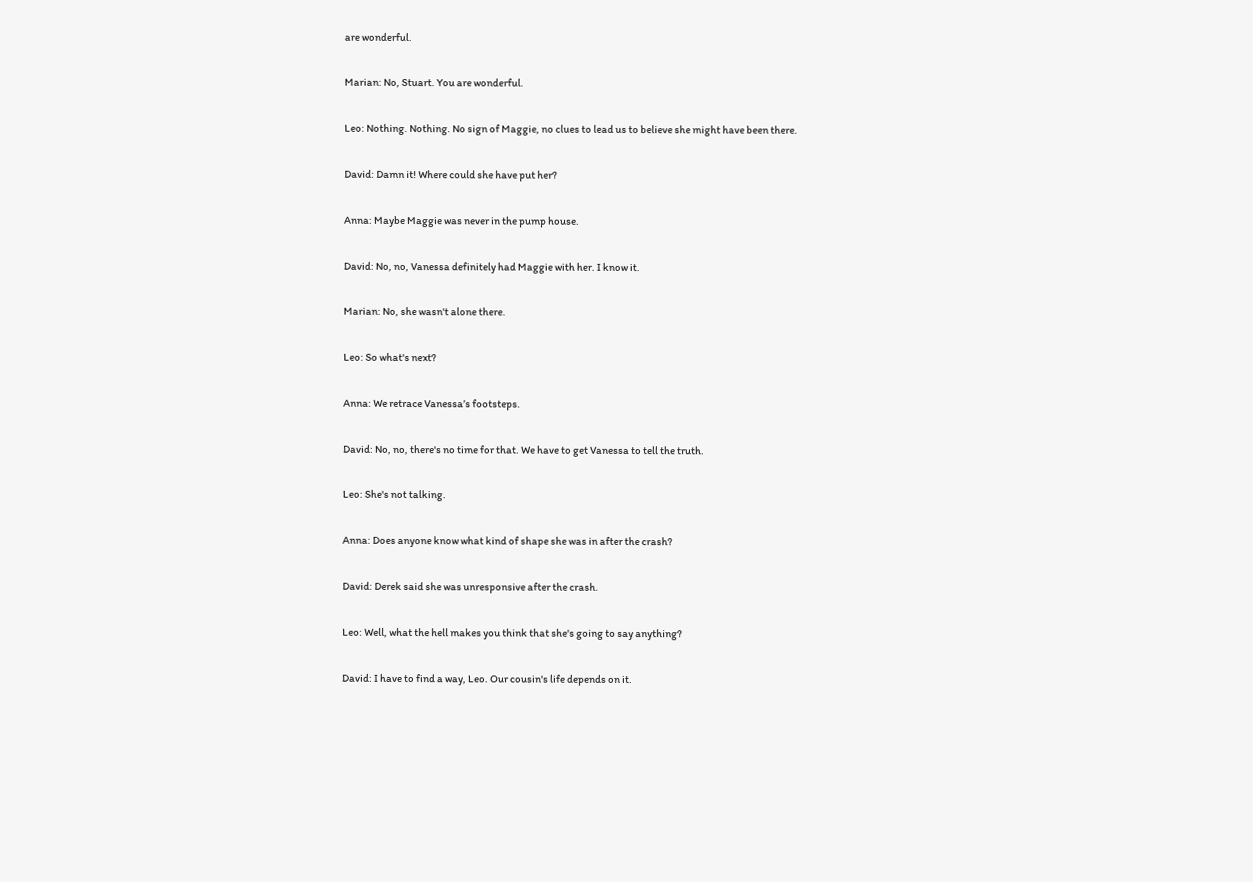are wonderful.

Marian: No, Stuart. You are wonderful.

Leo: Nothing. Nothing. No sign of Maggie, no clues to lead us to believe she might have been there.

David: Damn it! Where could she have put her?

Anna: Maybe Maggie was never in the pump house.

David: No, no, Vanessa definitely had Maggie with her. I know it.

Marian: No, she wasn't alone there.

Leo: So what's next?

Anna: We retrace Vanessa’s footsteps.

David: No, no, there's no time for that. We have to get Vanessa to tell the truth.

Leo: She's not talking.

Anna: Does anyone know what kind of shape she was in after the crash?

David: Derek said she was unresponsive after the crash.

Leo: Well, what the hell makes you think that she's going to say anything?

David: I have to find a way, Leo. Our cousin's life depends on it.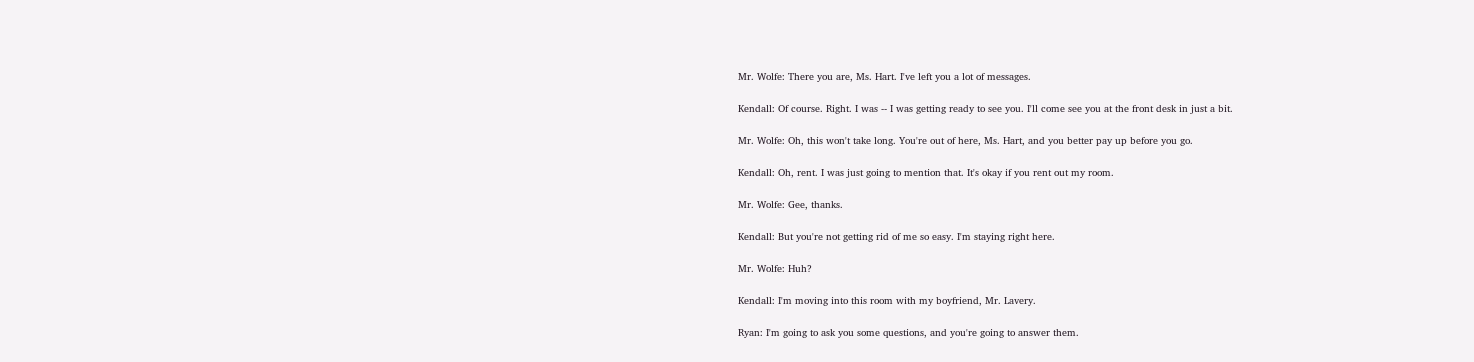Mr. Wolfe: There you are, Ms. Hart. I've left you a lot of messages.

Kendall: Of course. Right. I was -- I was getting ready to see you. I'll come see you at the front desk in just a bit.

Mr. Wolfe: Oh, this won't take long. You're out of here, Ms. Hart, and you better pay up before you go.

Kendall: Oh, rent. I was just going to mention that. It's okay if you rent out my room.

Mr. Wolfe: Gee, thanks.

Kendall: But you're not getting rid of me so easy. I'm staying right here.

Mr. Wolfe: Huh?

Kendall: I'm moving into this room with my boyfriend, Mr. Lavery.

Ryan: I'm going to ask you some questions, and you're going to answer them.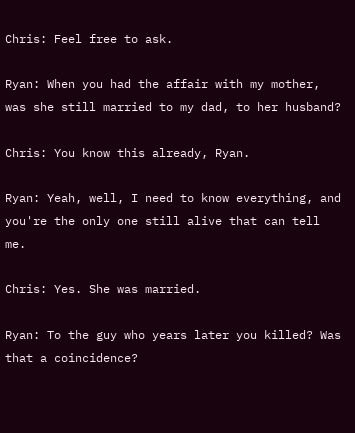Chris: Feel free to ask.

Ryan: When you had the affair with my mother, was she still married to my dad, to her husband?

Chris: You know this already, Ryan.

Ryan: Yeah, well, I need to know everything, and you're the only one still alive that can tell me.

Chris: Yes. She was married.

Ryan: To the guy who years later you killed? Was that a coincidence?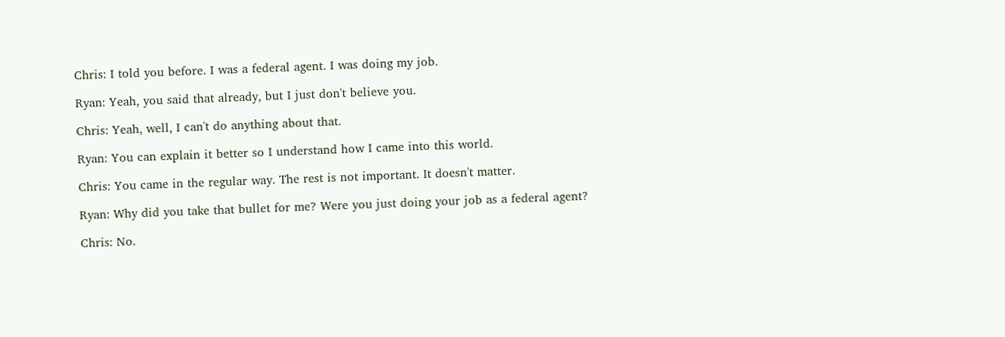Chris: I told you before. I was a federal agent. I was doing my job.

Ryan: Yeah, you said that already, but I just don't believe you.

Chris: Yeah, well, I can't do anything about that.

Ryan: You can explain it better so I understand how I came into this world.

Chris: You came in the regular way. The rest is not important. It doesn't matter.

Ryan: Why did you take that bullet for me? Were you just doing your job as a federal agent?

Chris: No.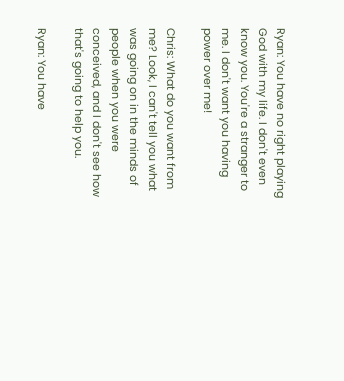Ryan: You have no right playing God with my life. I don't even know you. You're a stranger to me. I don't want you having power over me!

Chris: What do you want from me? Look, I can't tell you what was going on in the minds of people when you were conceived, and I don't see how that's going to help you.

Ryan: You have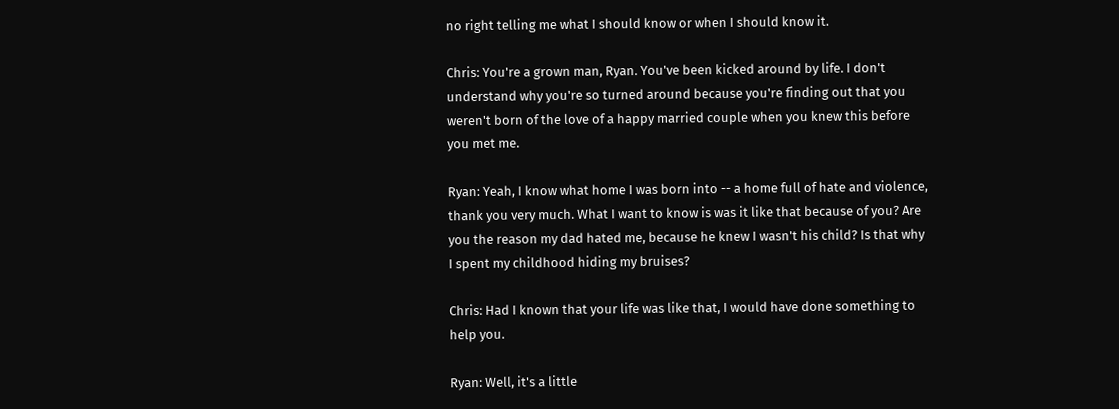no right telling me what I should know or when I should know it.

Chris: You're a grown man, Ryan. You've been kicked around by life. I don't understand why you're so turned around because you're finding out that you weren't born of the love of a happy married couple when you knew this before you met me.

Ryan: Yeah, I know what home I was born into -- a home full of hate and violence, thank you very much. What I want to know is was it like that because of you? Are you the reason my dad hated me, because he knew I wasn't his child? Is that why I spent my childhood hiding my bruises?

Chris: Had I known that your life was like that, I would have done something to help you.

Ryan: Well, it's a little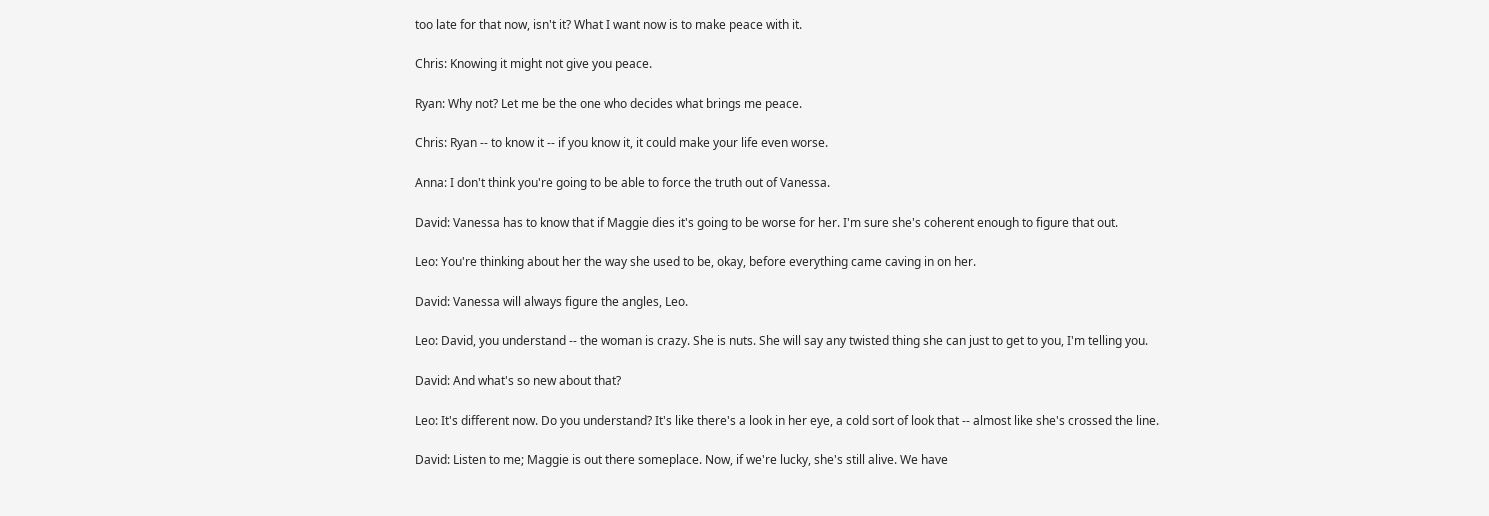too late for that now, isn't it? What I want now is to make peace with it.

Chris: Knowing it might not give you peace.

Ryan: Why not? Let me be the one who decides what brings me peace.

Chris: Ryan -- to know it -- if you know it, it could make your life even worse.

Anna: I don't think you're going to be able to force the truth out of Vanessa.

David: Vanessa has to know that if Maggie dies it's going to be worse for her. I'm sure she's coherent enough to figure that out.

Leo: You're thinking about her the way she used to be, okay, before everything came caving in on her.

David: Vanessa will always figure the angles, Leo.

Leo: David, you understand -- the woman is crazy. She is nuts. She will say any twisted thing she can just to get to you, I'm telling you.

David: And what's so new about that?

Leo: It's different now. Do you understand? It's like there's a look in her eye, a cold sort of look that -- almost like she's crossed the line.

David: Listen to me; Maggie is out there someplace. Now, if we're lucky, she's still alive. We have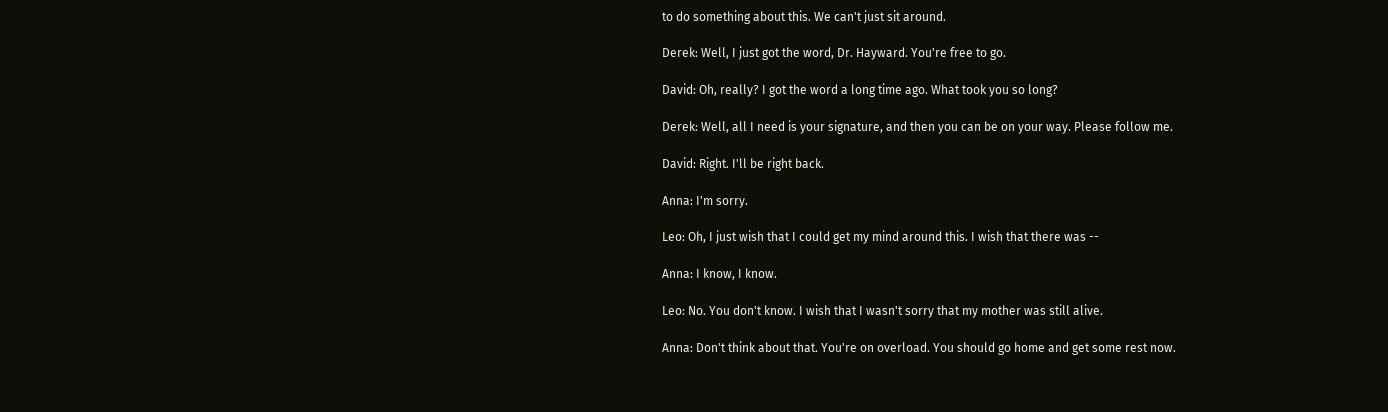to do something about this. We can't just sit around.

Derek: Well, I just got the word, Dr. Hayward. You're free to go.

David: Oh, really? I got the word a long time ago. What took you so long?

Derek: Well, all I need is your signature, and then you can be on your way. Please follow me.

David: Right. I'll be right back.

Anna: I'm sorry.

Leo: Oh, I just wish that I could get my mind around this. I wish that there was --

Anna: I know, I know.

Leo: No. You don't know. I wish that I wasn't sorry that my mother was still alive.

Anna: Don't think about that. You're on overload. You should go home and get some rest now.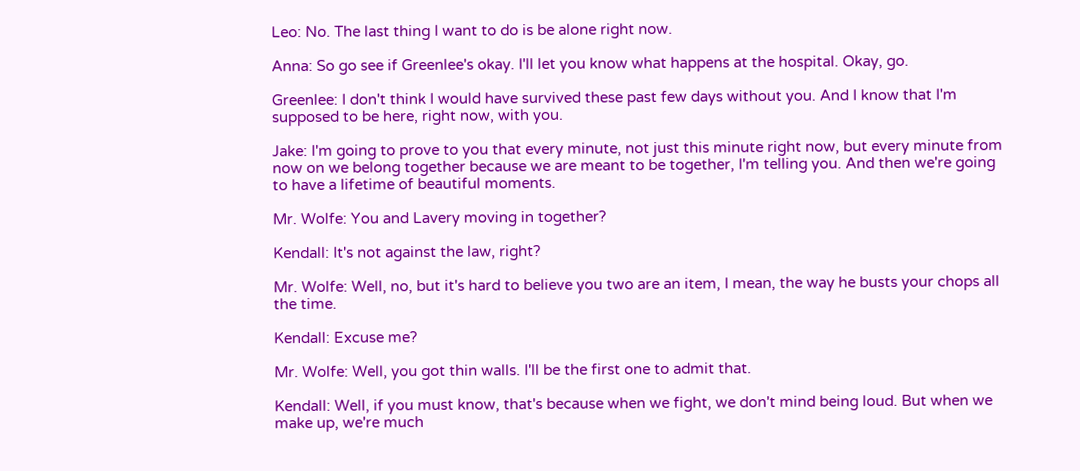Leo: No. The last thing I want to do is be alone right now.

Anna: So go see if Greenlee's okay. I'll let you know what happens at the hospital. Okay, go.

Greenlee: I don't think I would have survived these past few days without you. And I know that I'm supposed to be here, right now, with you.

Jake: I'm going to prove to you that every minute, not just this minute right now, but every minute from now on we belong together because we are meant to be together, I'm telling you. And then we're going to have a lifetime of beautiful moments.

Mr. Wolfe: You and Lavery moving in together?

Kendall: It's not against the law, right?

Mr. Wolfe: Well, no, but it's hard to believe you two are an item, I mean, the way he busts your chops all the time.

Kendall: Excuse me?

Mr. Wolfe: Well, you got thin walls. I'll be the first one to admit that.

Kendall: Well, if you must know, that's because when we fight, we don't mind being loud. But when we make up, we're much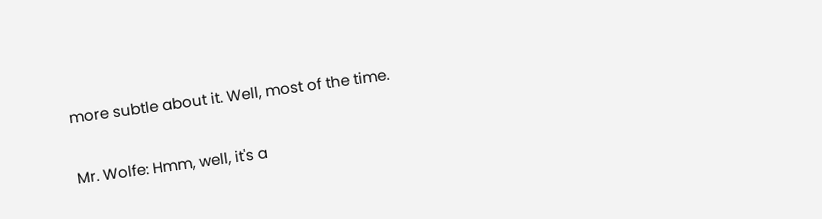more subtle about it. Well, most of the time.

Mr. Wolfe: Hmm, well, it's a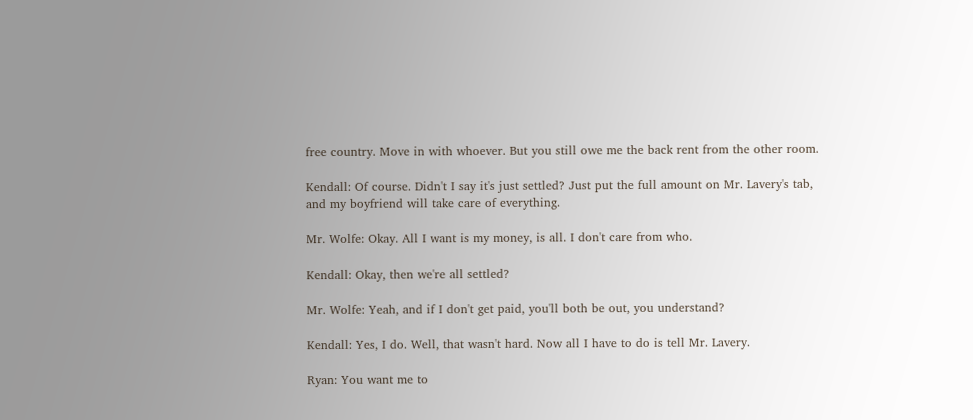free country. Move in with whoever. But you still owe me the back rent from the other room.

Kendall: Of course. Didn't I say it's just settled? Just put the full amount on Mr. Lavery's tab, and my boyfriend will take care of everything.

Mr. Wolfe: Okay. All I want is my money, is all. I don't care from who.

Kendall: Okay, then we're all settled?

Mr. Wolfe: Yeah, and if I don't get paid, you'll both be out, you understand?

Kendall: Yes, I do. Well, that wasn't hard. Now all I have to do is tell Mr. Lavery.

Ryan: You want me to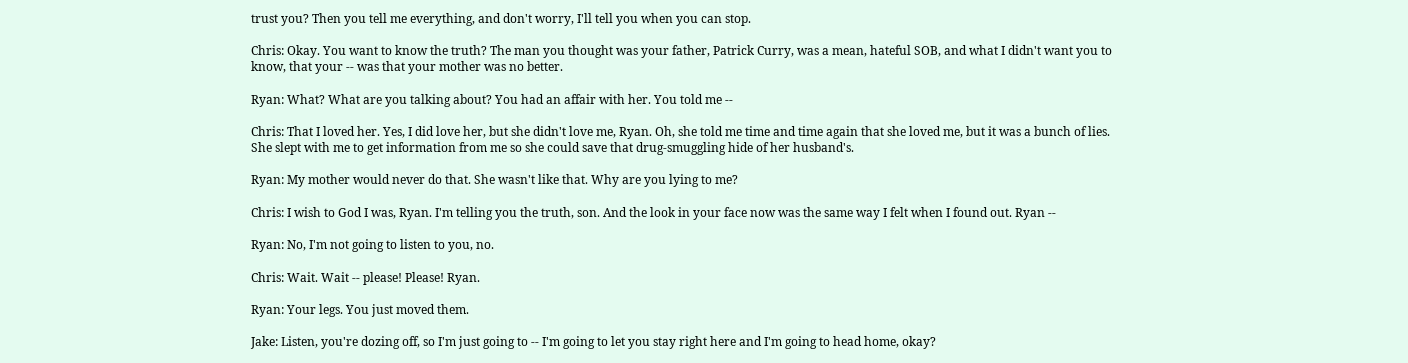trust you? Then you tell me everything, and don't worry, I'll tell you when you can stop.

Chris: Okay. You want to know the truth? The man you thought was your father, Patrick Curry, was a mean, hateful SOB, and what I didn't want you to know, that your -- was that your mother was no better.

Ryan: What? What are you talking about? You had an affair with her. You told me --

Chris: That I loved her. Yes, I did love her, but she didn't love me, Ryan. Oh, she told me time and time again that she loved me, but it was a bunch of lies. She slept with me to get information from me so she could save that drug-smuggling hide of her husband's.

Ryan: My mother would never do that. She wasn't like that. Why are you lying to me?

Chris: I wish to God I was, Ryan. I'm telling you the truth, son. And the look in your face now was the same way I felt when I found out. Ryan --

Ryan: No, I'm not going to listen to you, no.

Chris: Wait. Wait -- please! Please! Ryan.

Ryan: Your legs. You just moved them.

Jake: Listen, you're dozing off, so I'm just going to -- I'm going to let you stay right here and I'm going to head home, okay?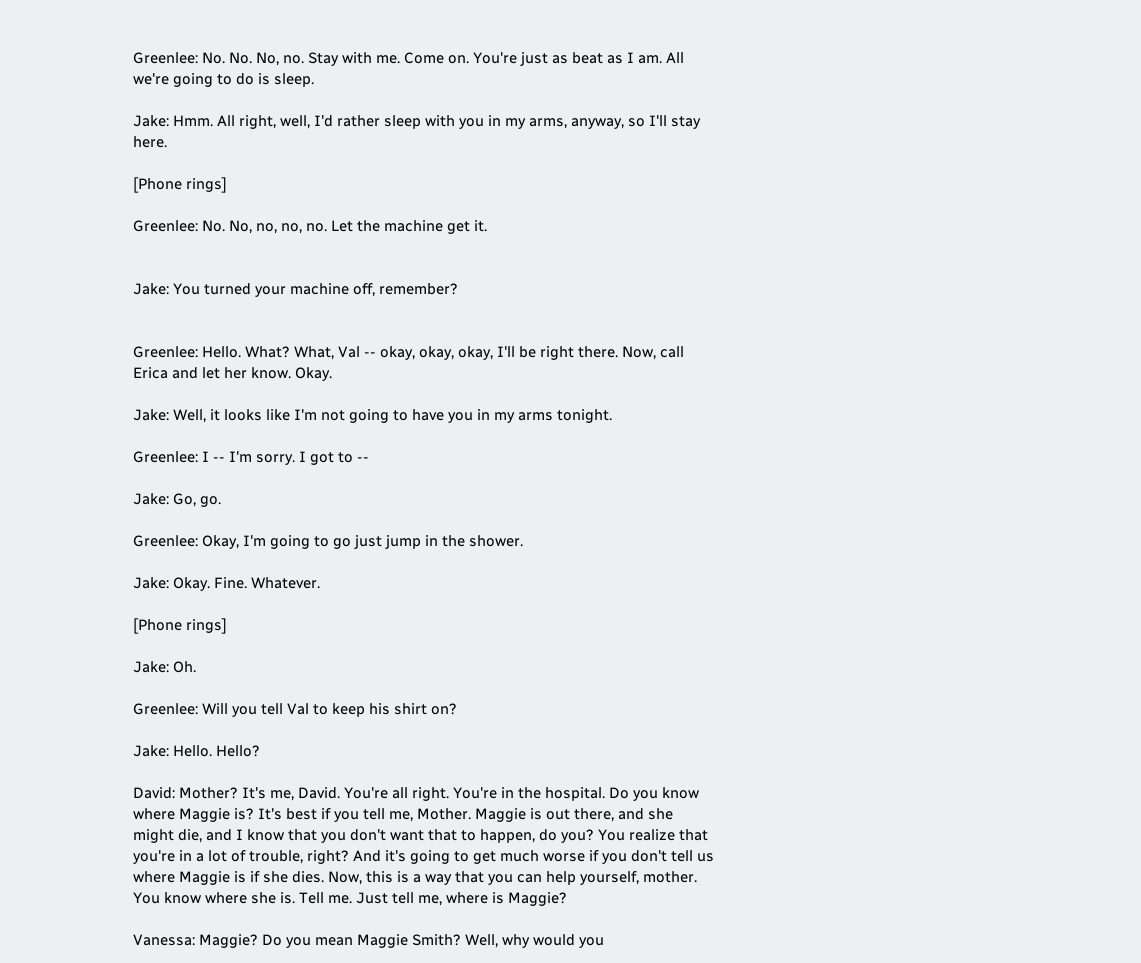Greenlee: No. No. No, no. Stay with me. Come on. You're just as beat as I am. All we're going to do is sleep.

Jake: Hmm. All right, well, I'd rather sleep with you in my arms, anyway, so I'll stay here.

[Phone rings]

Greenlee: No. No, no, no, no. Let the machine get it.


Jake: You turned your machine off, remember?


Greenlee: Hello. What? What, Val -- okay, okay, okay, I'll be right there. Now, call Erica and let her know. Okay.

Jake: Well, it looks like I'm not going to have you in my arms tonight.

Greenlee: I -- I'm sorry. I got to --

Jake: Go, go.

Greenlee: Okay, I'm going to go just jump in the shower.

Jake: Okay. Fine. Whatever.

[Phone rings]

Jake: Oh.

Greenlee: Will you tell Val to keep his shirt on?

Jake: Hello. Hello?

David: Mother? It's me, David. You're all right. You're in the hospital. Do you know where Maggie is? It's best if you tell me, Mother. Maggie is out there, and she might die, and I know that you don't want that to happen, do you? You realize that you're in a lot of trouble, right? And it's going to get much worse if you don't tell us where Maggie is if she dies. Now, this is a way that you can help yourself, mother. You know where she is. Tell me. Just tell me, where is Maggie?

Vanessa: Maggie? Do you mean Maggie Smith? Well, why would you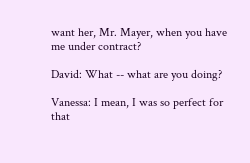want her, Mr. Mayer, when you have me under contract?

David: What -- what are you doing?

Vanessa: I mean, I was so perfect for that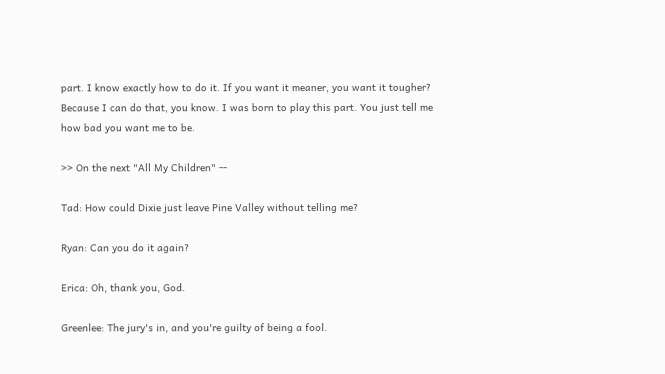part. I know exactly how to do it. If you want it meaner, you want it tougher? Because I can do that, you know. I was born to play this part. You just tell me how bad you want me to be.

>> On the next "All My Children" --

Tad: How could Dixie just leave Pine Valley without telling me?

Ryan: Can you do it again?

Erica: Oh, thank you, God.

Greenlee: The jury's in, and you're guilty of being a fool.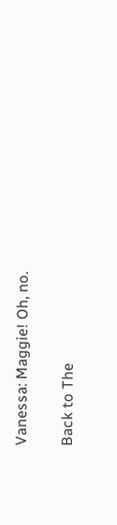Vanessa: Maggie! Oh, no.

Back to The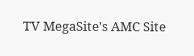TV MegaSite's AMC Site